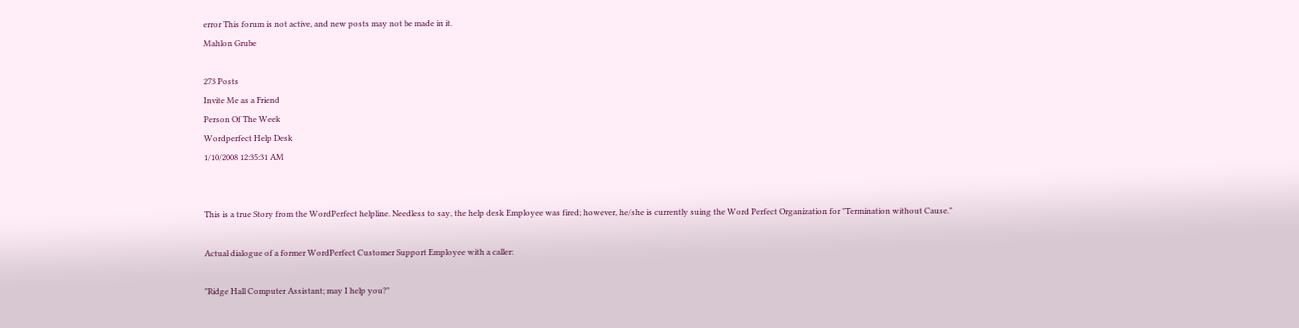error This forum is not active, and new posts may not be made in it.
Mahlon Grube

273 Posts
Invite Me as a Friend
Person Of The Week
Wordperfect Help Desk
1/10/2008 12:35:31 AM


This is a true Story from the WordPerfect helpline. Needless to say, the help desk Employee was fired; however, he/she is currently suing the Word Perfect Organization for "Termination without Cause."

Actual dialogue of a former WordPerfect Customer Support Employee with a caller:

"Ridge Hall Computer Assistant; may I help you?"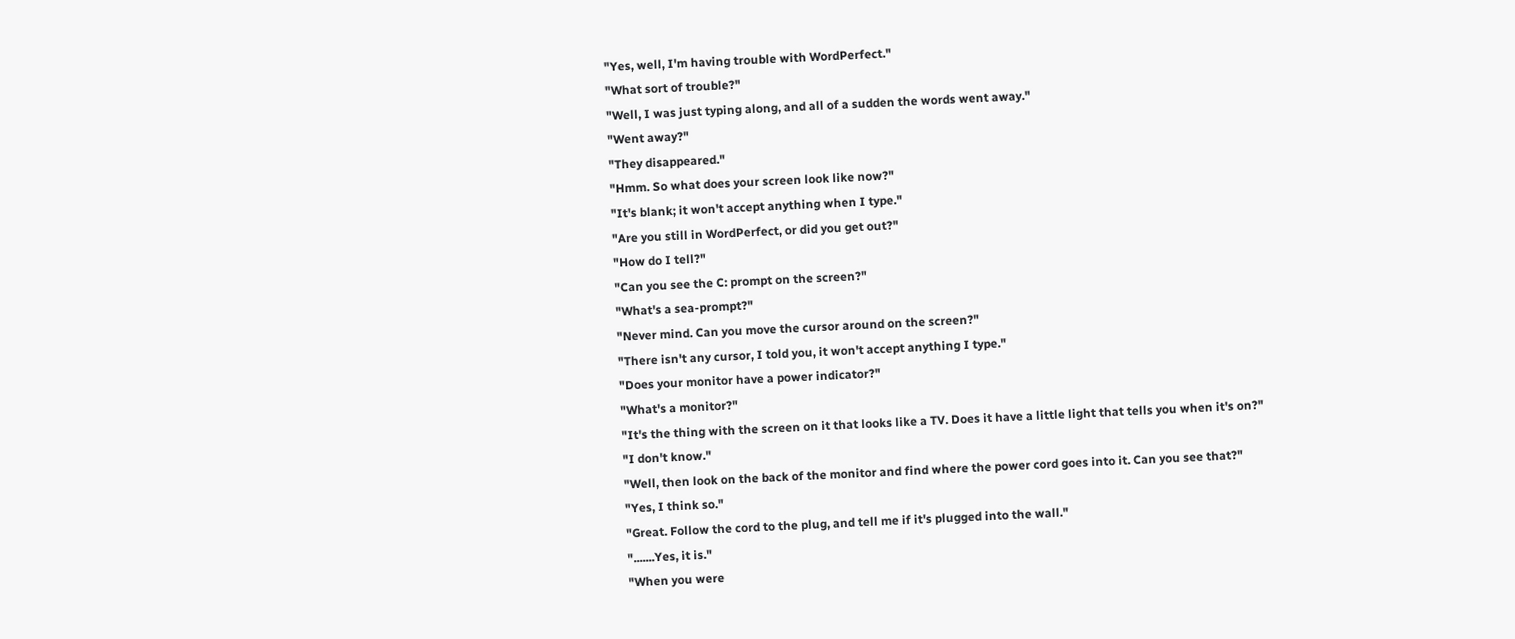"Yes, well, I'm having trouble with WordPerfect."
"What sort of trouble?"
"Well, I was just typing along, and all of a sudden the words went away."
"Went away?"
"They disappeared."
"Hmm. So what does your screen look like now?"
"It's blank; it won't accept anything when I type."
"Are you still in WordPerfect, or did you get out?"
"How do I tell?"
"Can you see the C: prompt on the screen?"
"What's a sea-prompt?"
"Never mind. Can you move the cursor around on the screen?"
"There isn't any cursor, I told you, it won't accept anything I type."
"Does your monitor have a power indicator?"
"What's a monitor?"
"It's the thing with the screen on it that looks like a TV. Does it have a little light that tells you when it's on?"
"I don't know."
"Well, then look on the back of the monitor and find where the power cord goes into it. Can you see that?"
"Yes, I think so."
"Great. Follow the cord to the plug, and tell me if it's plugged into the wall."
".......Yes, it is."
"When you were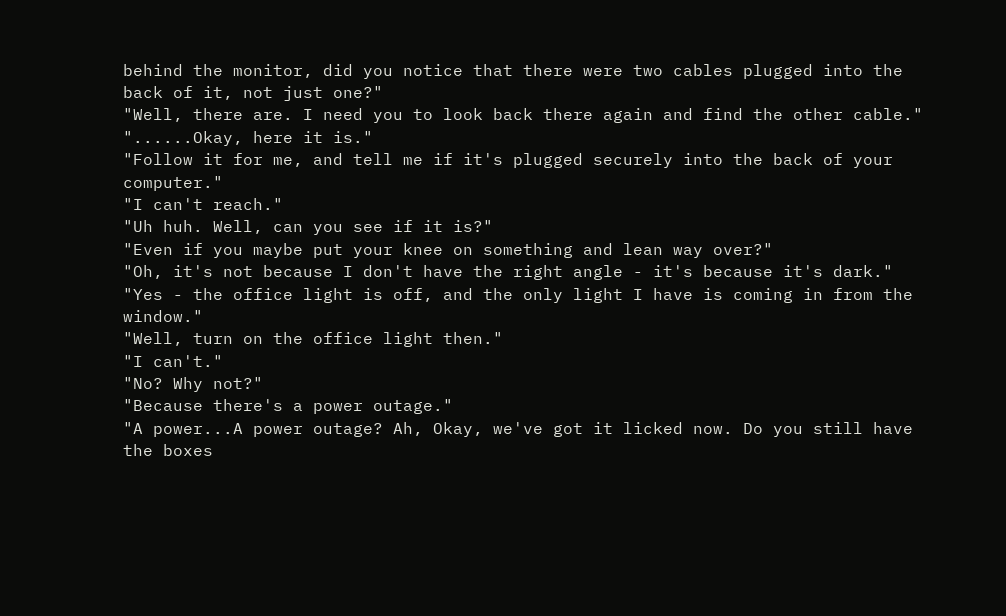behind the monitor, did you notice that there were two cables plugged into the back of it, not just one?"
"Well, there are. I need you to look back there again and find the other cable."
"......Okay, here it is."
"Follow it for me, and tell me if it's plugged securely into the back of your computer."
"I can't reach."
"Uh huh. Well, can you see if it is?"
"Even if you maybe put your knee on something and lean way over?"
"Oh, it's not because I don't have the right angle - it's because it's dark."
"Yes - the office light is off, and the only light I have is coming in from the window."
"Well, turn on the office light then."
"I can't."
"No? Why not?"
"Because there's a power outage."
"A power...A power outage? Ah, Okay, we've got it licked now. Do you still have the boxes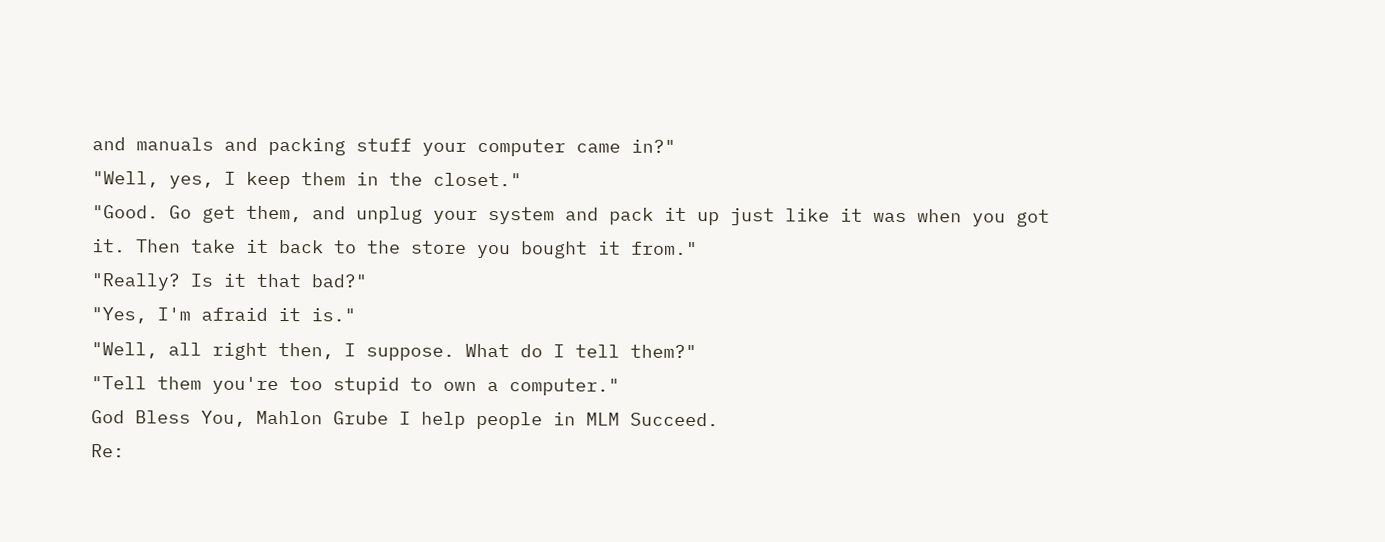and manuals and packing stuff your computer came in?"
"Well, yes, I keep them in the closet."
"Good. Go get them, and unplug your system and pack it up just like it was when you got it. Then take it back to the store you bought it from."
"Really? Is it that bad?"
"Yes, I'm afraid it is."
"Well, all right then, I suppose. What do I tell them?"
"Tell them you're too stupid to own a computer."
God Bless You, Mahlon Grube I help people in MLM Succeed.
Re: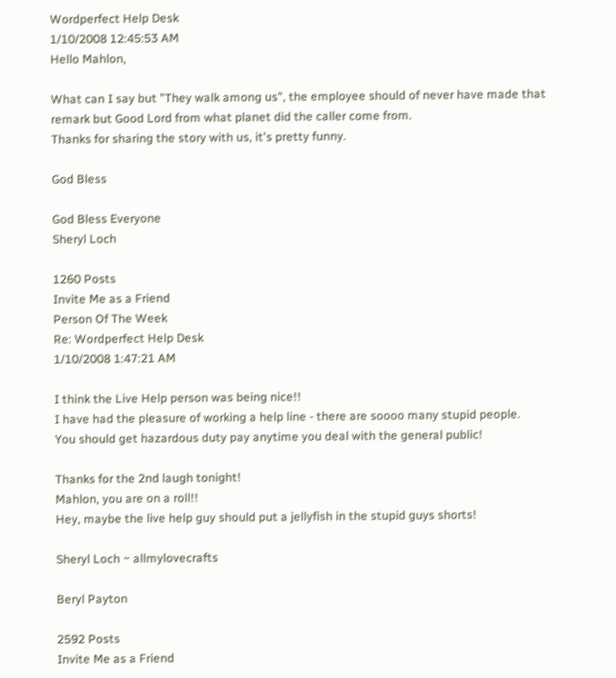Wordperfect Help Desk
1/10/2008 12:45:53 AM
Hello Mahlon,

What can I say but "They walk among us", the employee should of never have made that remark but Good Lord from what planet did the caller come from.
Thanks for sharing the story with us, it's pretty funny.

God Bless

God Bless Everyone
Sheryl Loch

1260 Posts
Invite Me as a Friend
Person Of The Week
Re: Wordperfect Help Desk
1/10/2008 1:47:21 AM

I think the Live Help person was being nice!!
I have had the pleasure of working a help line - there are soooo many stupid people.
You should get hazardous duty pay anytime you deal with the general public!

Thanks for the 2nd laugh tonight!
Mahlon, you are on a roll!!
Hey, maybe the live help guy should put a jellyfish in the stupid guys shorts!

Sheryl Loch ~ allmylovecrafts

Beryl Payton

2592 Posts
Invite Me as a Friend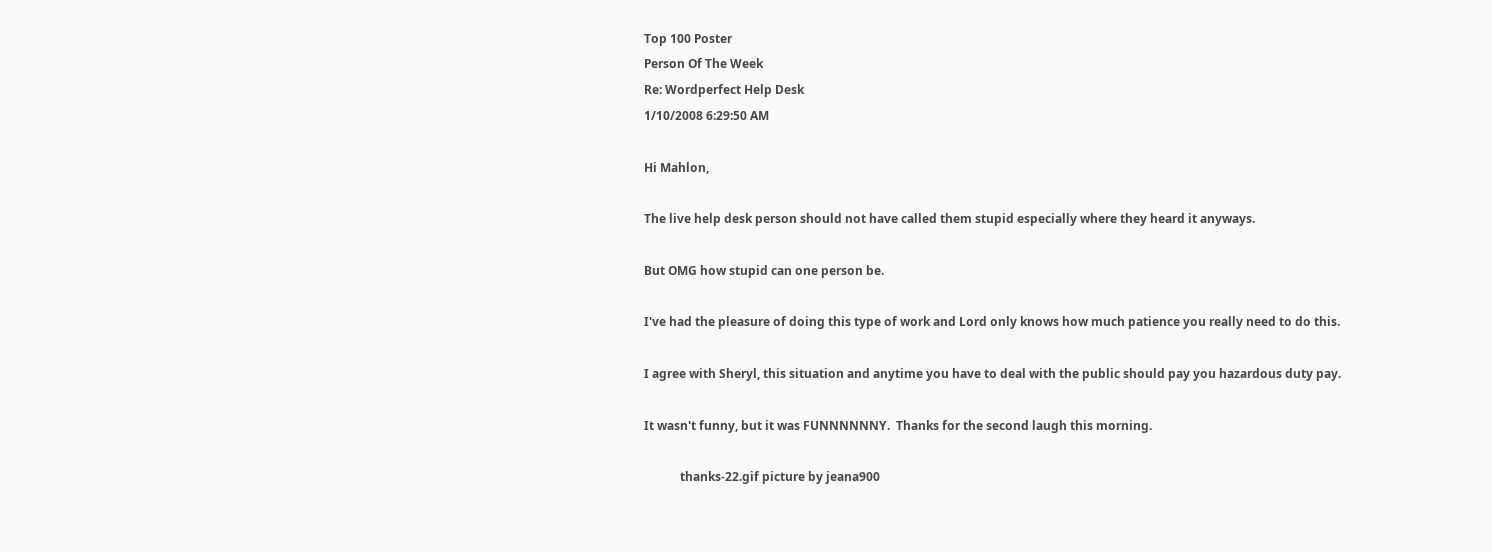Top 100 Poster
Person Of The Week
Re: Wordperfect Help Desk
1/10/2008 6:29:50 AM

Hi Mahlon,

The live help desk person should not have called them stupid especially where they heard it anyways.

But OMG how stupid can one person be.

I've had the pleasure of doing this type of work and Lord only knows how much patience you really need to do this.

I agree with Sheryl, this situation and anytime you have to deal with the public should pay you hazardous duty pay.

It wasn't funny, but it was FUNNNNNNY.  Thanks for the second laugh this morning.

            thanks-22.gif picture by jeana900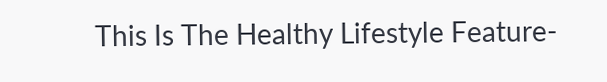This Is The Healthy Lifestyle Feature-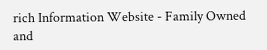rich Information Website - Family Owned and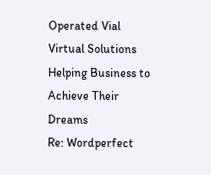Operated Vial Virtual Solutions Helping Business to Achieve Their Dreams
Re: Wordperfect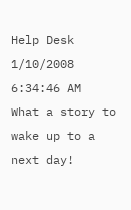Help Desk
1/10/2008 6:34:46 AM
What a story to wake up to a next day!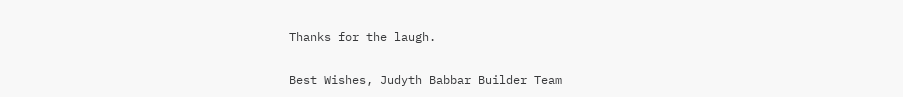Thanks for the laugh.

Best Wishes, Judyth Babbar Builder Team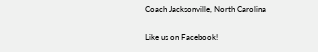Coach Jacksonville, North Carolina

Like us on Facebook!